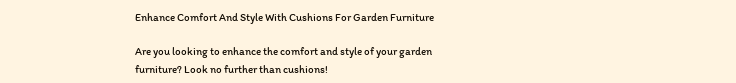Enhance Comfort And Style With Cushions For Garden Furniture

Are you looking to enhance the comfort and style of your garden furniture? Look no further than cushions!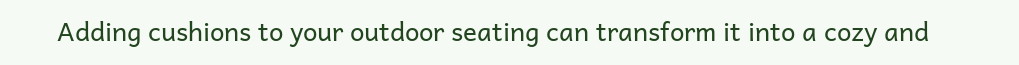Adding cushions to your outdoor seating can transform it into a cozy and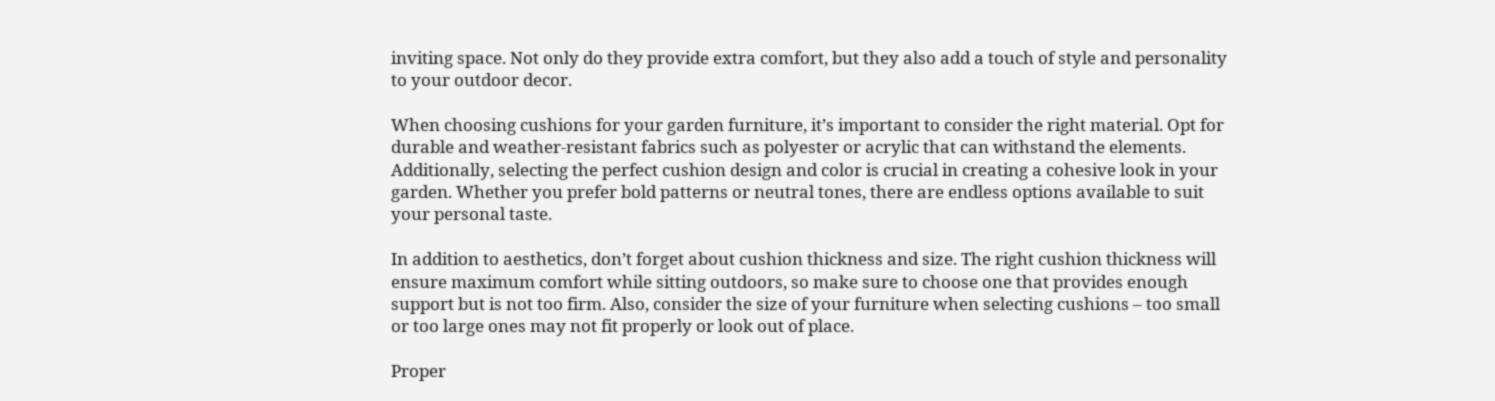inviting space. Not only do they provide extra comfort, but they also add a touch of style and personality to your outdoor decor.

When choosing cushions for your garden furniture, it’s important to consider the right material. Opt for durable and weather-resistant fabrics such as polyester or acrylic that can withstand the elements. Additionally, selecting the perfect cushion design and color is crucial in creating a cohesive look in your garden. Whether you prefer bold patterns or neutral tones, there are endless options available to suit your personal taste.

In addition to aesthetics, don’t forget about cushion thickness and size. The right cushion thickness will ensure maximum comfort while sitting outdoors, so make sure to choose one that provides enough support but is not too firm. Also, consider the size of your furniture when selecting cushions – too small or too large ones may not fit properly or look out of place.

Proper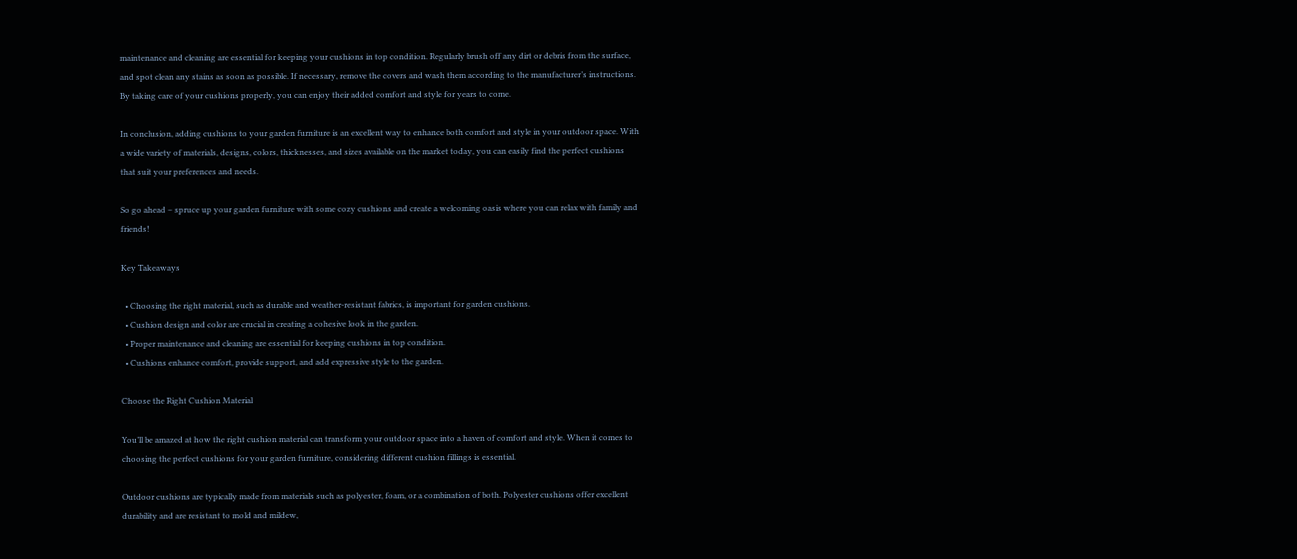maintenance and cleaning are essential for keeping your cushions in top condition. Regularly brush off any dirt or debris from the surface, and spot clean any stains as soon as possible. If necessary, remove the covers and wash them according to the manufacturer’s instructions. By taking care of your cushions properly, you can enjoy their added comfort and style for years to come.

In conclusion, adding cushions to your garden furniture is an excellent way to enhance both comfort and style in your outdoor space. With a wide variety of materials, designs, colors, thicknesses, and sizes available on the market today, you can easily find the perfect cushions that suit your preferences and needs.

So go ahead – spruce up your garden furniture with some cozy cushions and create a welcoming oasis where you can relax with family and friends!

Key Takeaways

  • Choosing the right material, such as durable and weather-resistant fabrics, is important for garden cushions.
  • Cushion design and color are crucial in creating a cohesive look in the garden.
  • Proper maintenance and cleaning are essential for keeping cushions in top condition.
  • Cushions enhance comfort, provide support, and add expressive style to the garden.

Choose the Right Cushion Material

You’ll be amazed at how the right cushion material can transform your outdoor space into a haven of comfort and style. When it comes to choosing the perfect cushions for your garden furniture, considering different cushion fillings is essential.

Outdoor cushions are typically made from materials such as polyester, foam, or a combination of both. Polyester cushions offer excellent durability and are resistant to mold and mildew,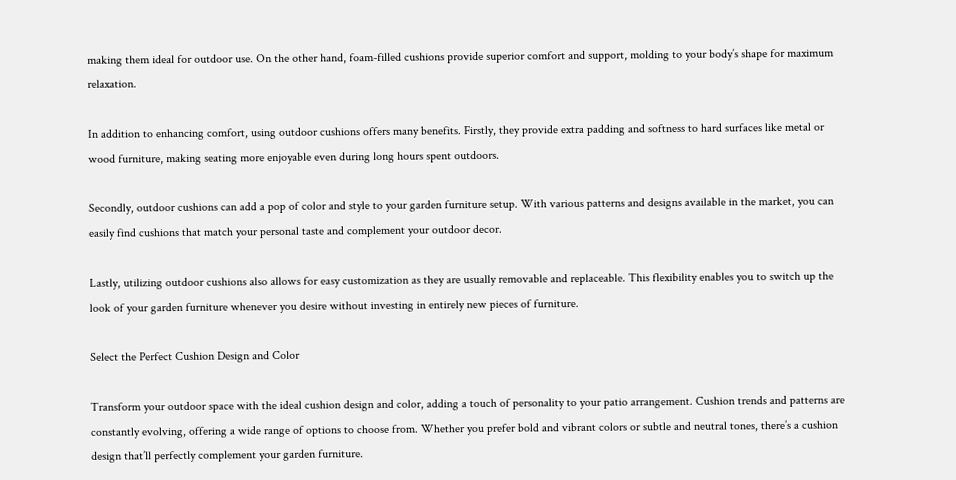making them ideal for outdoor use. On the other hand, foam-filled cushions provide superior comfort and support, molding to your body’s shape for maximum relaxation.

In addition to enhancing comfort, using outdoor cushions offers many benefits. Firstly, they provide extra padding and softness to hard surfaces like metal or wood furniture, making seating more enjoyable even during long hours spent outdoors.

Secondly, outdoor cushions can add a pop of color and style to your garden furniture setup. With various patterns and designs available in the market, you can easily find cushions that match your personal taste and complement your outdoor decor.

Lastly, utilizing outdoor cushions also allows for easy customization as they are usually removable and replaceable. This flexibility enables you to switch up the look of your garden furniture whenever you desire without investing in entirely new pieces of furniture.

Select the Perfect Cushion Design and Color

Transform your outdoor space with the ideal cushion design and color, adding a touch of personality to your patio arrangement. Cushion trends and patterns are constantly evolving, offering a wide range of options to choose from. Whether you prefer bold and vibrant colors or subtle and neutral tones, there’s a cushion design that’ll perfectly complement your garden furniture.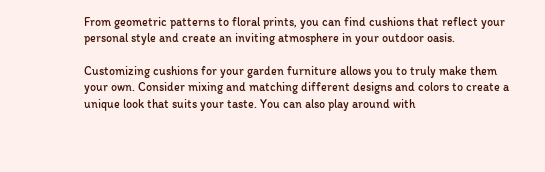From geometric patterns to floral prints, you can find cushions that reflect your personal style and create an inviting atmosphere in your outdoor oasis.

Customizing cushions for your garden furniture allows you to truly make them your own. Consider mixing and matching different designs and colors to create a unique look that suits your taste. You can also play around with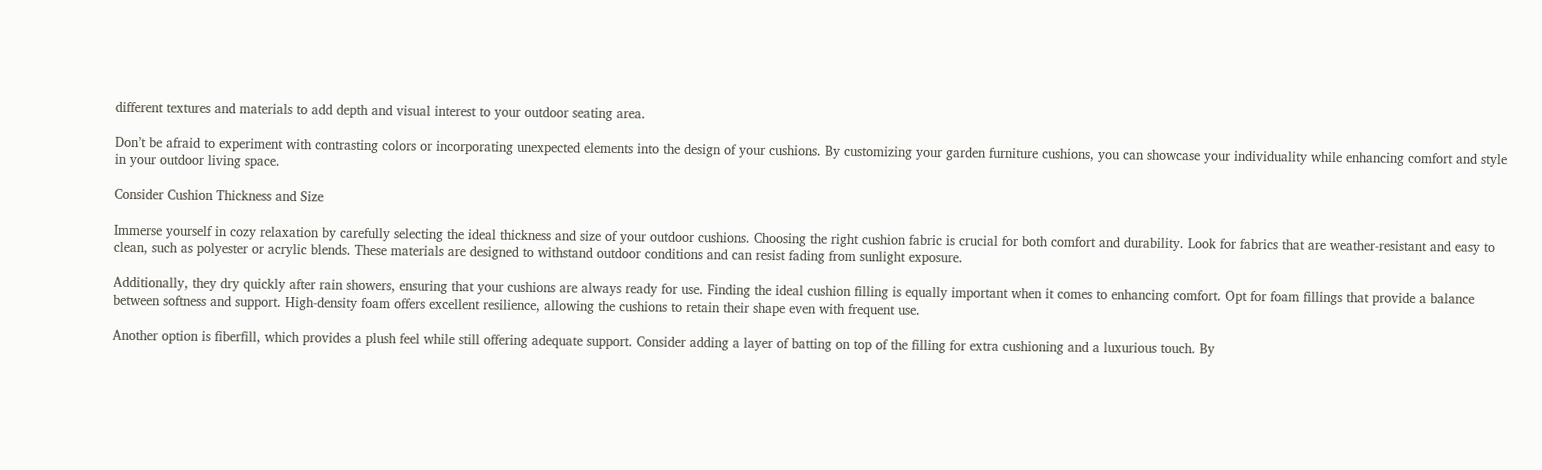different textures and materials to add depth and visual interest to your outdoor seating area.

Don’t be afraid to experiment with contrasting colors or incorporating unexpected elements into the design of your cushions. By customizing your garden furniture cushions, you can showcase your individuality while enhancing comfort and style in your outdoor living space.

Consider Cushion Thickness and Size

Immerse yourself in cozy relaxation by carefully selecting the ideal thickness and size of your outdoor cushions. Choosing the right cushion fabric is crucial for both comfort and durability. Look for fabrics that are weather-resistant and easy to clean, such as polyester or acrylic blends. These materials are designed to withstand outdoor conditions and can resist fading from sunlight exposure.

Additionally, they dry quickly after rain showers, ensuring that your cushions are always ready for use. Finding the ideal cushion filling is equally important when it comes to enhancing comfort. Opt for foam fillings that provide a balance between softness and support. High-density foam offers excellent resilience, allowing the cushions to retain their shape even with frequent use.

Another option is fiberfill, which provides a plush feel while still offering adequate support. Consider adding a layer of batting on top of the filling for extra cushioning and a luxurious touch. By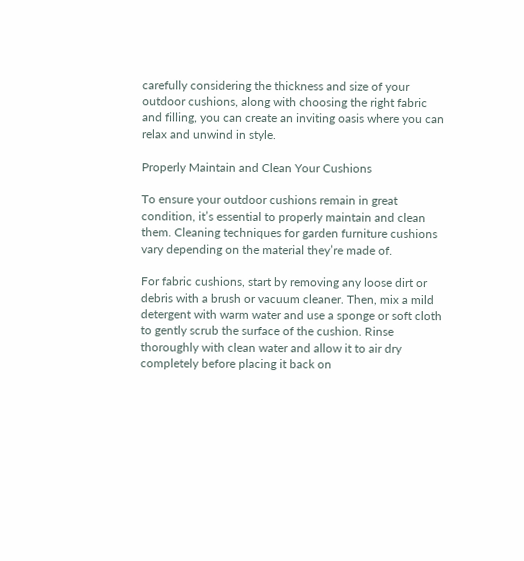carefully considering the thickness and size of your outdoor cushions, along with choosing the right fabric and filling, you can create an inviting oasis where you can relax and unwind in style.

Properly Maintain and Clean Your Cushions

To ensure your outdoor cushions remain in great condition, it’s essential to properly maintain and clean them. Cleaning techniques for garden furniture cushions vary depending on the material they’re made of.

For fabric cushions, start by removing any loose dirt or debris with a brush or vacuum cleaner. Then, mix a mild detergent with warm water and use a sponge or soft cloth to gently scrub the surface of the cushion. Rinse thoroughly with clean water and allow it to air dry completely before placing it back on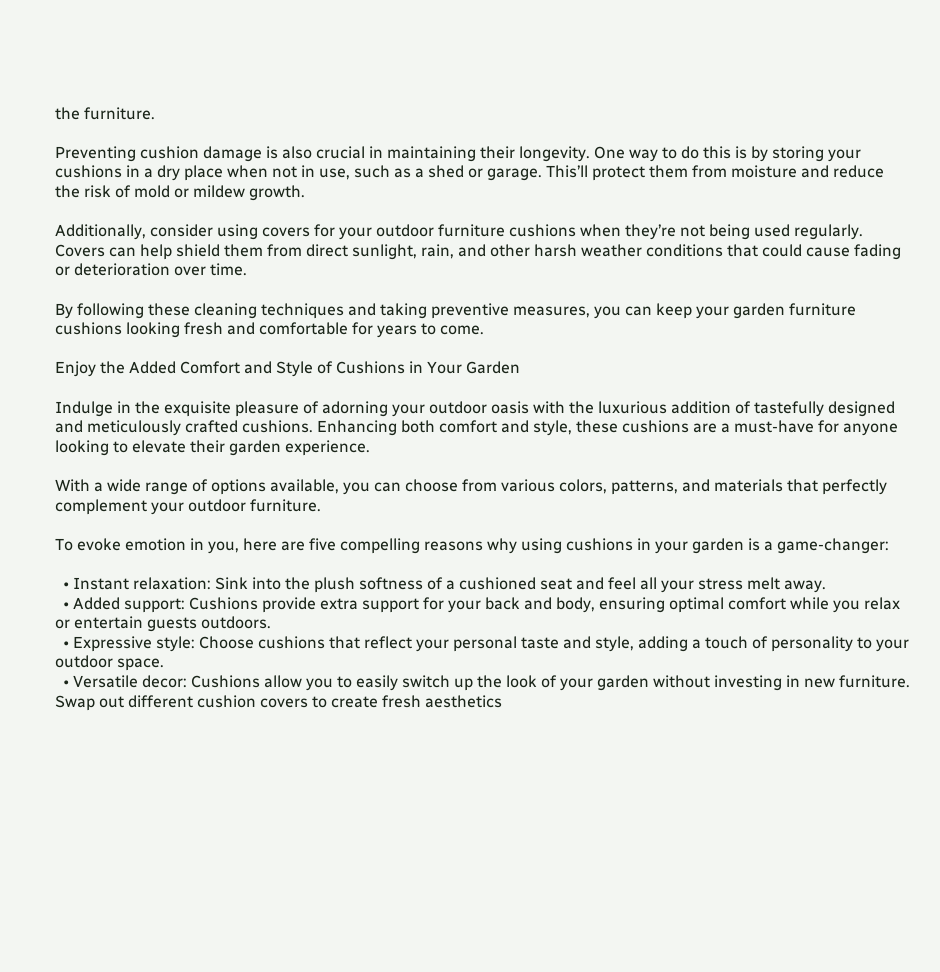the furniture.

Preventing cushion damage is also crucial in maintaining their longevity. One way to do this is by storing your cushions in a dry place when not in use, such as a shed or garage. This’ll protect them from moisture and reduce the risk of mold or mildew growth.

Additionally, consider using covers for your outdoor furniture cushions when they’re not being used regularly. Covers can help shield them from direct sunlight, rain, and other harsh weather conditions that could cause fading or deterioration over time.

By following these cleaning techniques and taking preventive measures, you can keep your garden furniture cushions looking fresh and comfortable for years to come.

Enjoy the Added Comfort and Style of Cushions in Your Garden

Indulge in the exquisite pleasure of adorning your outdoor oasis with the luxurious addition of tastefully designed and meticulously crafted cushions. Enhancing both comfort and style, these cushions are a must-have for anyone looking to elevate their garden experience.

With a wide range of options available, you can choose from various colors, patterns, and materials that perfectly complement your outdoor furniture.

To evoke emotion in you, here are five compelling reasons why using cushions in your garden is a game-changer:

  • Instant relaxation: Sink into the plush softness of a cushioned seat and feel all your stress melt away.
  • Added support: Cushions provide extra support for your back and body, ensuring optimal comfort while you relax or entertain guests outdoors.
  • Expressive style: Choose cushions that reflect your personal taste and style, adding a touch of personality to your outdoor space.
  • Versatile decor: Cushions allow you to easily switch up the look of your garden without investing in new furniture. Swap out different cushion covers to create fresh aesthetics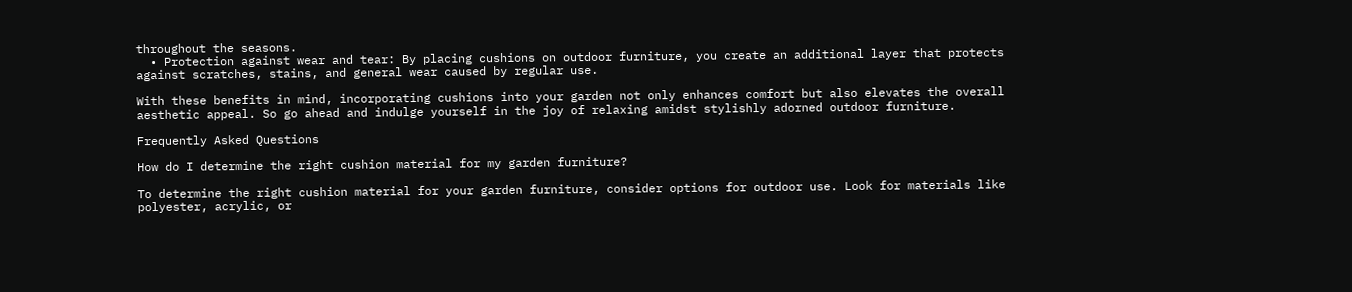throughout the seasons.
  • Protection against wear and tear: By placing cushions on outdoor furniture, you create an additional layer that protects against scratches, stains, and general wear caused by regular use.

With these benefits in mind, incorporating cushions into your garden not only enhances comfort but also elevates the overall aesthetic appeal. So go ahead and indulge yourself in the joy of relaxing amidst stylishly adorned outdoor furniture.

Frequently Asked Questions

How do I determine the right cushion material for my garden furniture?

To determine the right cushion material for your garden furniture, consider options for outdoor use. Look for materials like polyester, acrylic, or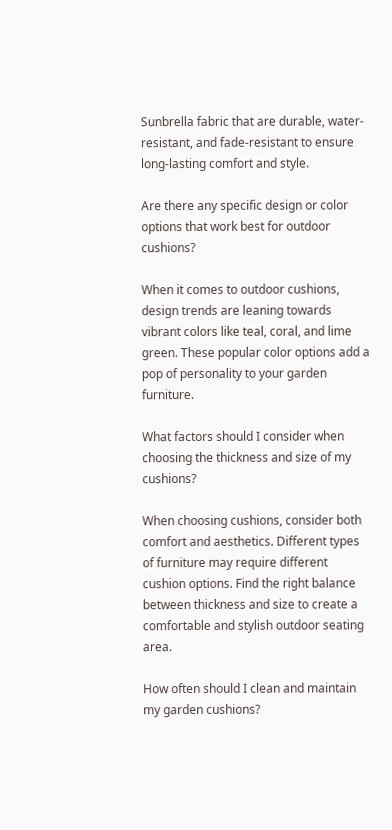Sunbrella fabric that are durable, water-resistant, and fade-resistant to ensure long-lasting comfort and style.

Are there any specific design or color options that work best for outdoor cushions?

When it comes to outdoor cushions, design trends are leaning towards vibrant colors like teal, coral, and lime green. These popular color options add a pop of personality to your garden furniture.

What factors should I consider when choosing the thickness and size of my cushions?

When choosing cushions, consider both comfort and aesthetics. Different types of furniture may require different cushion options. Find the right balance between thickness and size to create a comfortable and stylish outdoor seating area.

How often should I clean and maintain my garden cushions?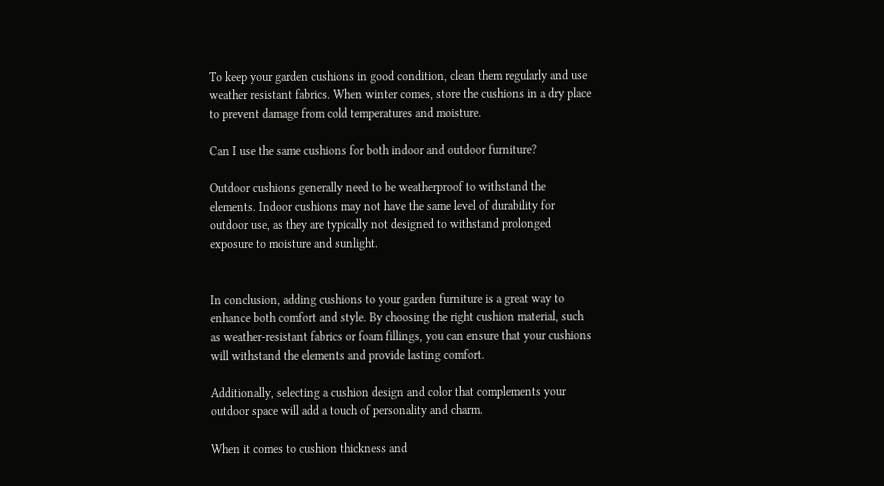To keep your garden cushions in good condition, clean them regularly and use weather resistant fabrics. When winter comes, store the cushions in a dry place to prevent damage from cold temperatures and moisture.

Can I use the same cushions for both indoor and outdoor furniture?

Outdoor cushions generally need to be weatherproof to withstand the elements. Indoor cushions may not have the same level of durability for outdoor use, as they are typically not designed to withstand prolonged exposure to moisture and sunlight.


In conclusion, adding cushions to your garden furniture is a great way to enhance both comfort and style. By choosing the right cushion material, such as weather-resistant fabrics or foam fillings, you can ensure that your cushions will withstand the elements and provide lasting comfort.

Additionally, selecting a cushion design and color that complements your outdoor space will add a touch of personality and charm.

When it comes to cushion thickness and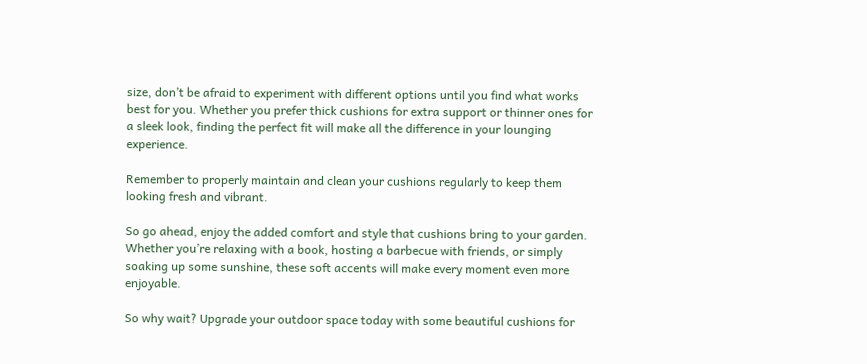size, don’t be afraid to experiment with different options until you find what works best for you. Whether you prefer thick cushions for extra support or thinner ones for a sleek look, finding the perfect fit will make all the difference in your lounging experience.

Remember to properly maintain and clean your cushions regularly to keep them looking fresh and vibrant.

So go ahead, enjoy the added comfort and style that cushions bring to your garden. Whether you’re relaxing with a book, hosting a barbecue with friends, or simply soaking up some sunshine, these soft accents will make every moment even more enjoyable.

So why wait? Upgrade your outdoor space today with some beautiful cushions for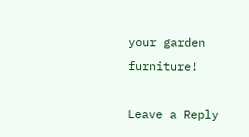your garden furniture!

Leave a Reply